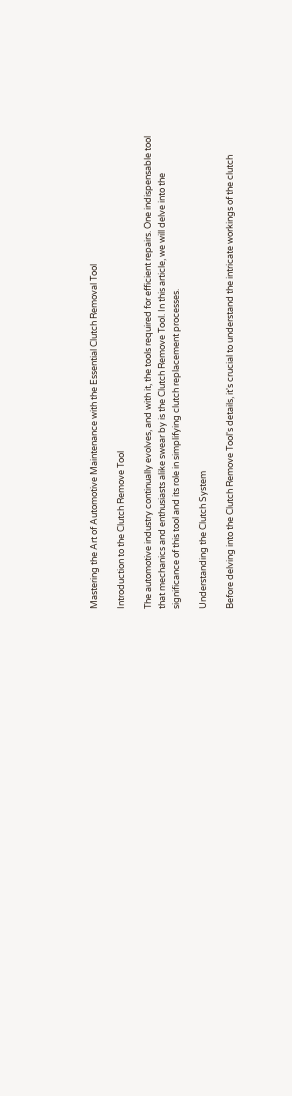Mastering the Art of Automotive Maintenance with the Essential Clutch Removal Tool

Introduction to the Clutch Remove Tool

The automotive industry continually evolves, and with it, the tools required for efficient repairs. One indispensable tool that mechanics and enthusiasts alike swear by is the Clutch Remove Tool. In this article, we will delve into the significance of this tool and its role in simplifying clutch replacement processes.

Understanding the Clutch System

Before delving into the Clutch Remove Tool's details, it's crucial to understand the intricate workings of the clutch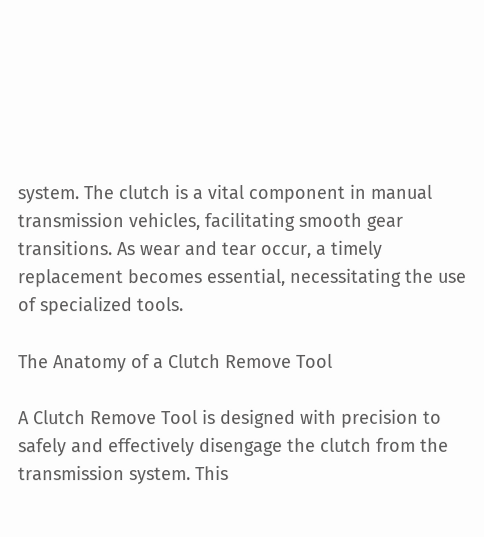system. The clutch is a vital component in manual transmission vehicles, facilitating smooth gear transitions. As wear and tear occur, a timely replacement becomes essential, necessitating the use of specialized tools.

The Anatomy of a Clutch Remove Tool

A Clutch Remove Tool is designed with precision to safely and effectively disengage the clutch from the transmission system. This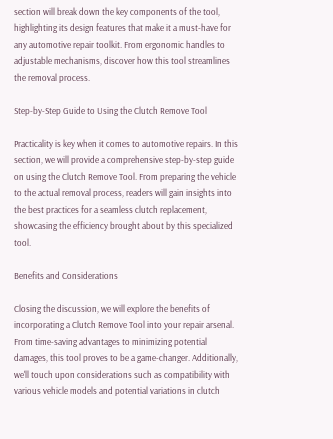section will break down the key components of the tool, highlighting its design features that make it a must-have for any automotive repair toolkit. From ergonomic handles to adjustable mechanisms, discover how this tool streamlines the removal process.

Step-by-Step Guide to Using the Clutch Remove Tool

Practicality is key when it comes to automotive repairs. In this section, we will provide a comprehensive step-by-step guide on using the Clutch Remove Tool. From preparing the vehicle to the actual removal process, readers will gain insights into the best practices for a seamless clutch replacement, showcasing the efficiency brought about by this specialized tool.

Benefits and Considerations

Closing the discussion, we will explore the benefits of incorporating a Clutch Remove Tool into your repair arsenal. From time-saving advantages to minimizing potential damages, this tool proves to be a game-changer. Additionally, we'll touch upon considerations such as compatibility with various vehicle models and potential variations in clutch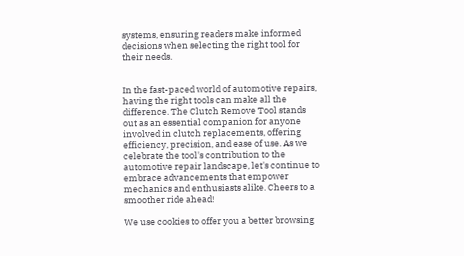systems, ensuring readers make informed decisions when selecting the right tool for their needs.


In the fast-paced world of automotive repairs, having the right tools can make all the difference. The Clutch Remove Tool stands out as an essential companion for anyone involved in clutch replacements, offering efficiency, precision, and ease of use. As we celebrate the tool's contribution to the automotive repair landscape, let's continue to embrace advancements that empower mechanics and enthusiasts alike. Cheers to a smoother ride ahead!

We use cookies to offer you a better browsing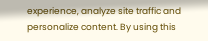experience, analyze site traffic and personalize content. By using this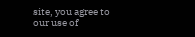site, you agree to our use of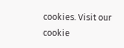cookies. Visit our cookie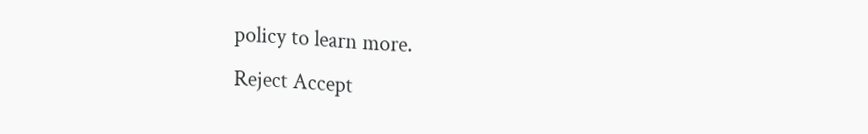policy to learn more.
Reject Accept